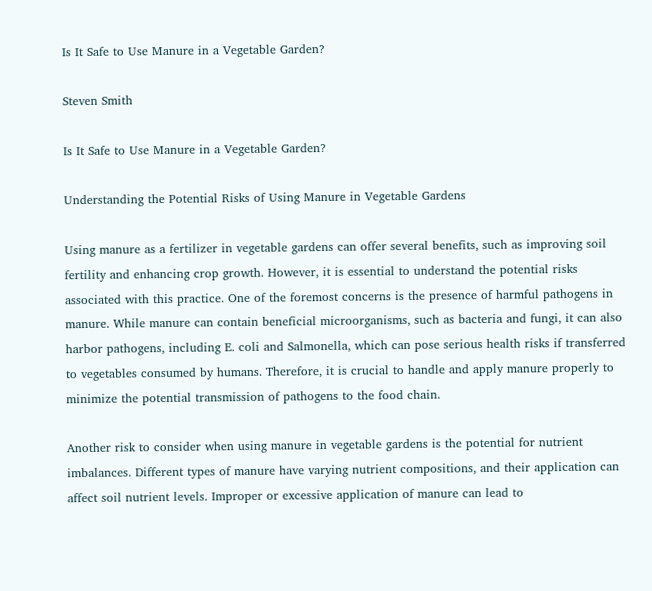Is It Safe to Use Manure in a Vegetable Garden?

Steven Smith

Is It Safe to Use Manure in a Vegetable Garden?

Understanding the Potential Risks of Using Manure in Vegetable Gardens

Using manure as a fertilizer in vegetable gardens can offer several benefits, such as improving soil fertility and enhancing crop growth. However, it is essential to understand the potential risks associated with this practice. One of the foremost concerns is the presence of harmful pathogens in manure. While manure can contain beneficial microorganisms, such as bacteria and fungi, it can also harbor pathogens, including E. coli and Salmonella, which can pose serious health risks if transferred to vegetables consumed by humans. Therefore, it is crucial to handle and apply manure properly to minimize the potential transmission of pathogens to the food chain.

Another risk to consider when using manure in vegetable gardens is the potential for nutrient imbalances. Different types of manure have varying nutrient compositions, and their application can affect soil nutrient levels. Improper or excessive application of manure can lead to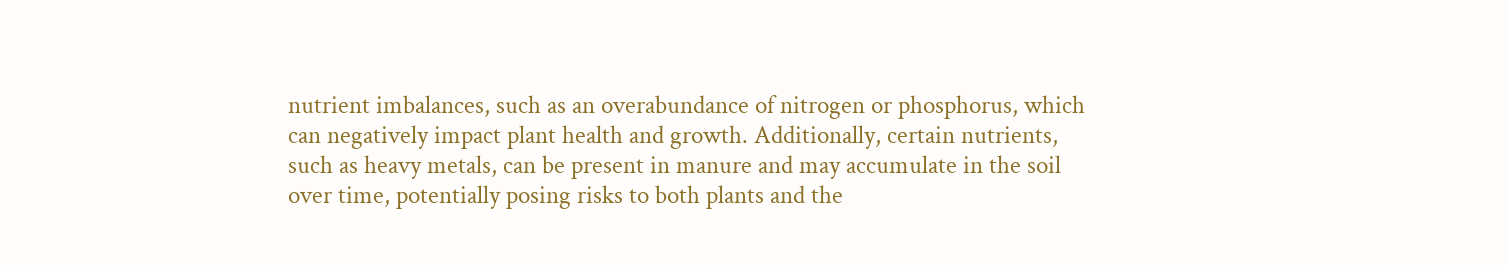nutrient imbalances, such as an overabundance of nitrogen or phosphorus, which can negatively impact plant health and growth. Additionally, certain nutrients, such as heavy metals, can be present in manure and may accumulate in the soil over time, potentially posing risks to both plants and the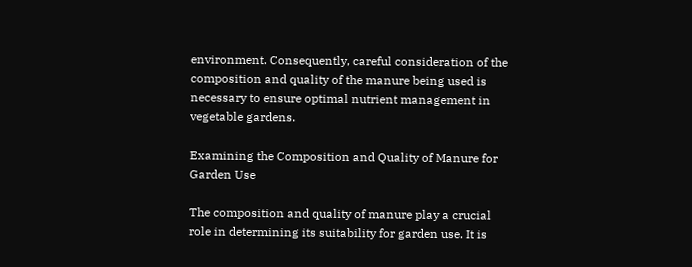environment. Consequently, careful consideration of the composition and quality of the manure being used is necessary to ensure optimal nutrient management in vegetable gardens.

Examining the Composition and Quality of Manure for Garden Use

The composition and quality of manure play a crucial role in determining its suitability for garden use. It is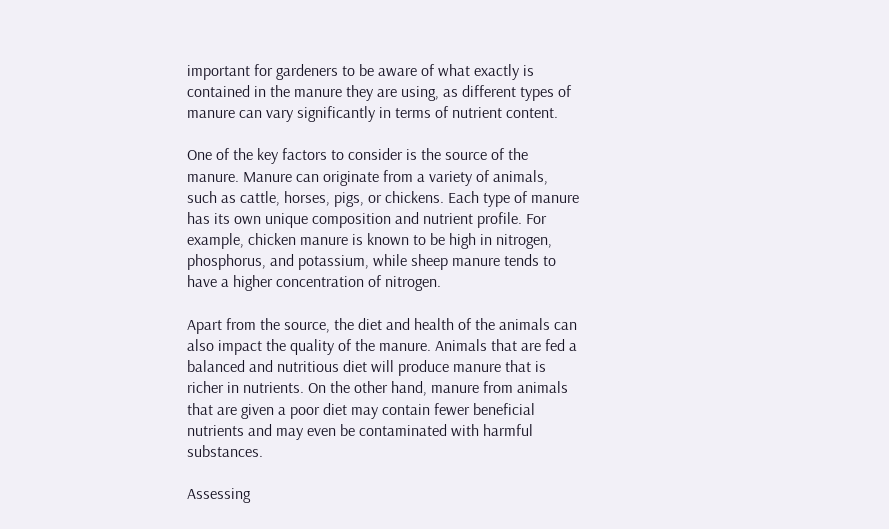important for gardeners to be aware of what exactly is contained in the manure they are using, as different types of manure can vary significantly in terms of nutrient content.

One of the key factors to consider is the source of the manure. Manure can originate from a variety of animals, such as cattle, horses, pigs, or chickens. Each type of manure has its own unique composition and nutrient profile. For example, chicken manure is known to be high in nitrogen, phosphorus, and potassium, while sheep manure tends to have a higher concentration of nitrogen.

Apart from the source, the diet and health of the animals can also impact the quality of the manure. Animals that are fed a balanced and nutritious diet will produce manure that is richer in nutrients. On the other hand, manure from animals that are given a poor diet may contain fewer beneficial nutrients and may even be contaminated with harmful substances.

Assessing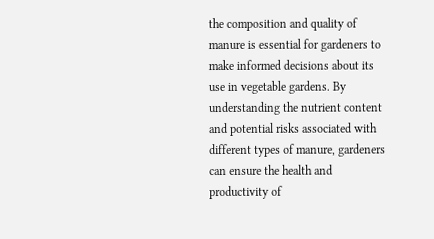the composition and quality of manure is essential for gardeners to make informed decisions about its use in vegetable gardens. By understanding the nutrient content and potential risks associated with different types of manure, gardeners can ensure the health and productivity of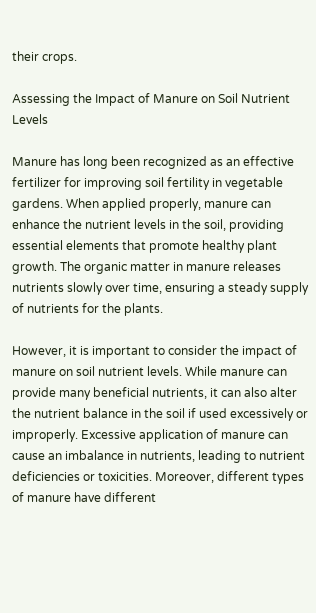their crops.

Assessing the Impact of Manure on Soil Nutrient Levels

Manure has long been recognized as an effective fertilizer for improving soil fertility in vegetable gardens. When applied properly, manure can enhance the nutrient levels in the soil, providing essential elements that promote healthy plant growth. The organic matter in manure releases nutrients slowly over time, ensuring a steady supply of nutrients for the plants.

However, it is important to consider the impact of manure on soil nutrient levels. While manure can provide many beneficial nutrients, it can also alter the nutrient balance in the soil if used excessively or improperly. Excessive application of manure can cause an imbalance in nutrients, leading to nutrient deficiencies or toxicities. Moreover, different types of manure have different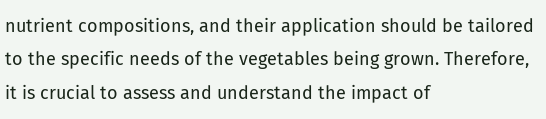nutrient compositions, and their application should be tailored to the specific needs of the vegetables being grown. Therefore, it is crucial to assess and understand the impact of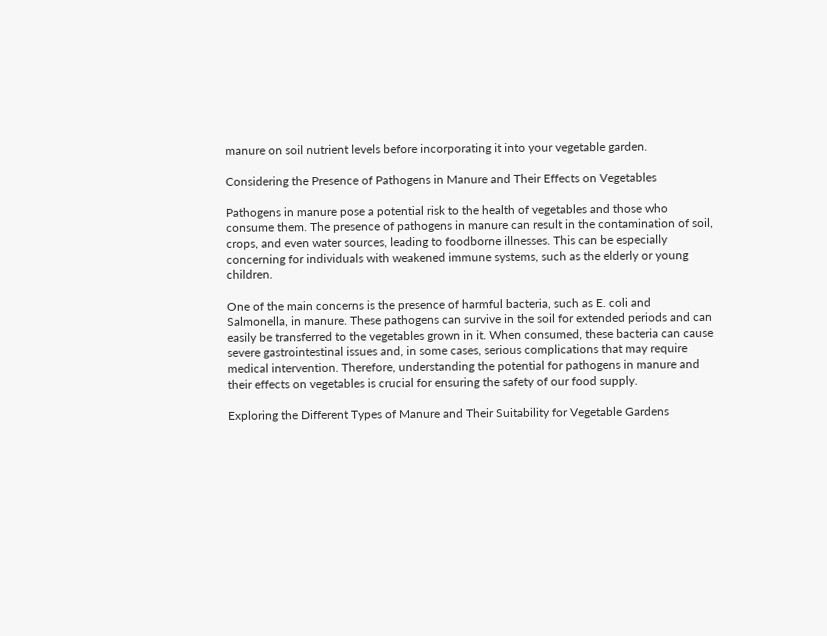manure on soil nutrient levels before incorporating it into your vegetable garden.

Considering the Presence of Pathogens in Manure and Their Effects on Vegetables

Pathogens in manure pose a potential risk to the health of vegetables and those who consume them. The presence of pathogens in manure can result in the contamination of soil, crops, and even water sources, leading to foodborne illnesses. This can be especially concerning for individuals with weakened immune systems, such as the elderly or young children.

One of the main concerns is the presence of harmful bacteria, such as E. coli and Salmonella, in manure. These pathogens can survive in the soil for extended periods and can easily be transferred to the vegetables grown in it. When consumed, these bacteria can cause severe gastrointestinal issues and, in some cases, serious complications that may require medical intervention. Therefore, understanding the potential for pathogens in manure and their effects on vegetables is crucial for ensuring the safety of our food supply.

Exploring the Different Types of Manure and Their Suitability for Vegetable Gardens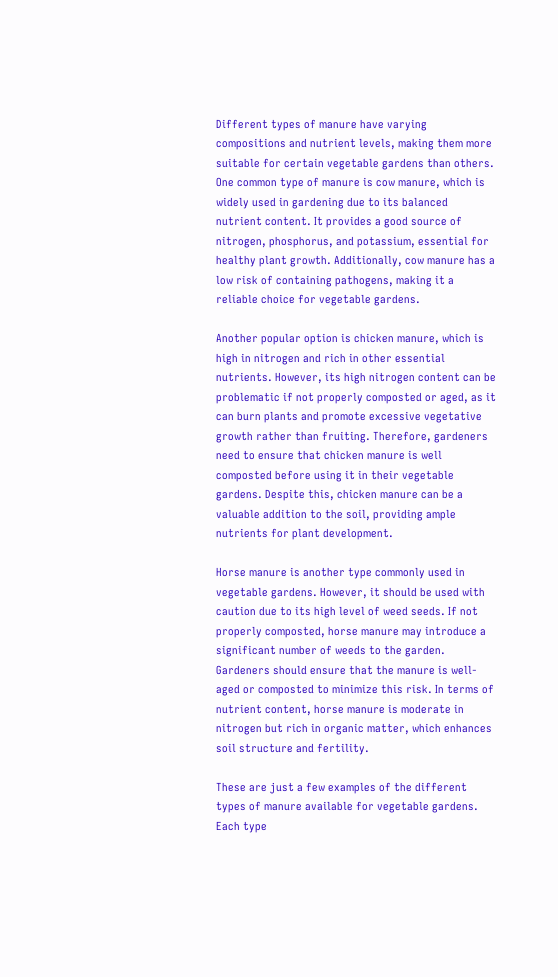Different types of manure have varying compositions and nutrient levels, making them more suitable for certain vegetable gardens than others. One common type of manure is cow manure, which is widely used in gardening due to its balanced nutrient content. It provides a good source of nitrogen, phosphorus, and potassium, essential for healthy plant growth. Additionally, cow manure has a low risk of containing pathogens, making it a reliable choice for vegetable gardens.

Another popular option is chicken manure, which is high in nitrogen and rich in other essential nutrients. However, its high nitrogen content can be problematic if not properly composted or aged, as it can burn plants and promote excessive vegetative growth rather than fruiting. Therefore, gardeners need to ensure that chicken manure is well composted before using it in their vegetable gardens. Despite this, chicken manure can be a valuable addition to the soil, providing ample nutrients for plant development.

Horse manure is another type commonly used in vegetable gardens. However, it should be used with caution due to its high level of weed seeds. If not properly composted, horse manure may introduce a significant number of weeds to the garden. Gardeners should ensure that the manure is well-aged or composted to minimize this risk. In terms of nutrient content, horse manure is moderate in nitrogen but rich in organic matter, which enhances soil structure and fertility.

These are just a few examples of the different types of manure available for vegetable gardens. Each type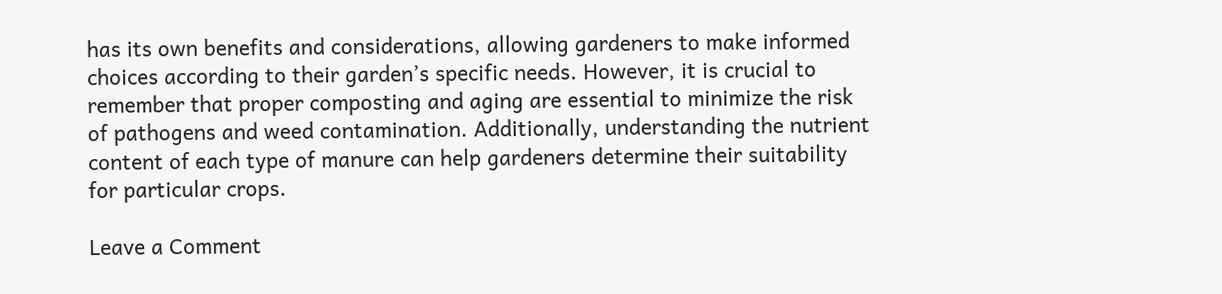has its own benefits and considerations, allowing gardeners to make informed choices according to their garden’s specific needs. However, it is crucial to remember that proper composting and aging are essential to minimize the risk of pathogens and weed contamination. Additionally, understanding the nutrient content of each type of manure can help gardeners determine their suitability for particular crops.

Leave a Comment